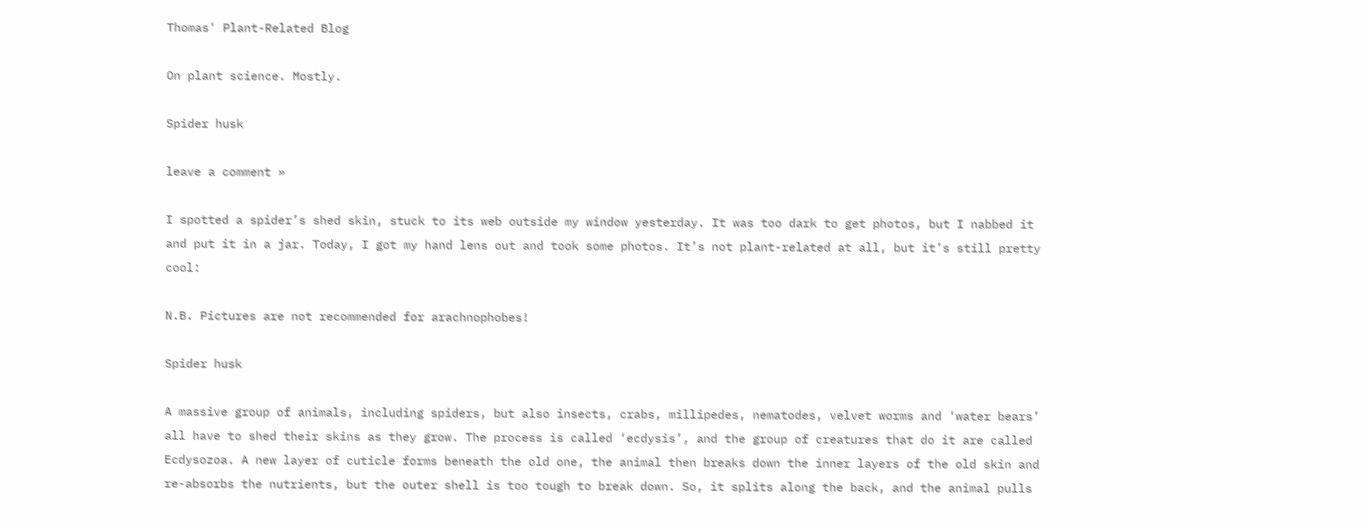Thomas' Plant-Related Blog

On plant science. Mostly.

Spider husk

leave a comment »

I spotted a spider’s shed skin, stuck to its web outside my window yesterday. It was too dark to get photos, but I nabbed it and put it in a jar. Today, I got my hand lens out and took some photos. It’s not plant-related at all, but it’s still pretty cool:

N.B. Pictures are not recommended for arachnophobes!

Spider husk

A massive group of animals, including spiders, but also insects, crabs, millipedes, nematodes, velvet worms and ‘water bears’ all have to shed their skins as they grow. The process is called ‘ecdysis’, and the group of creatures that do it are called Ecdysozoa. A new layer of cuticle forms beneath the old one, the animal then breaks down the inner layers of the old skin and re-absorbs the nutrients, but the outer shell is too tough to break down. So, it splits along the back, and the animal pulls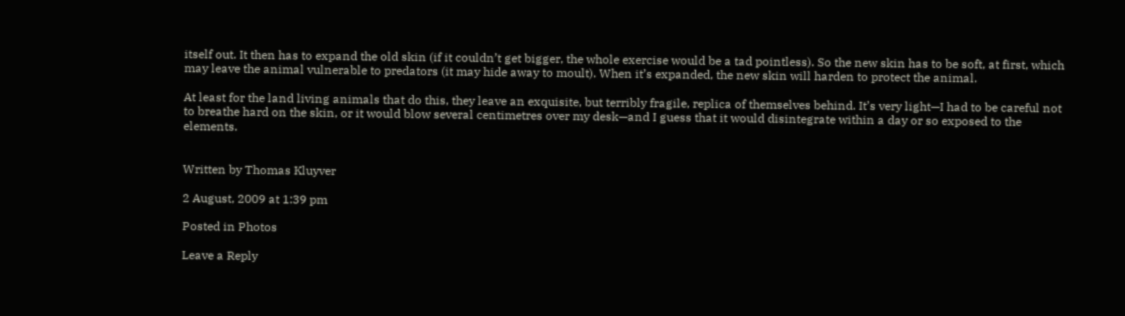itself out. It then has to expand the old skin (if it couldn’t get bigger, the whole exercise would be a tad pointless). So the new skin has to be soft, at first, which may leave the animal vulnerable to predators (it may hide away to moult). When it’s expanded, the new skin will harden to protect the animal.

At least for the land living animals that do this, they leave an exquisite, but terribly fragile, replica of themselves behind. It’s very light—I had to be careful not to breathe hard on the skin, or it would blow several centimetres over my desk—and I guess that it would disintegrate within a day or so exposed to the elements.


Written by Thomas Kluyver

2 August, 2009 at 1:39 pm

Posted in Photos

Leave a Reply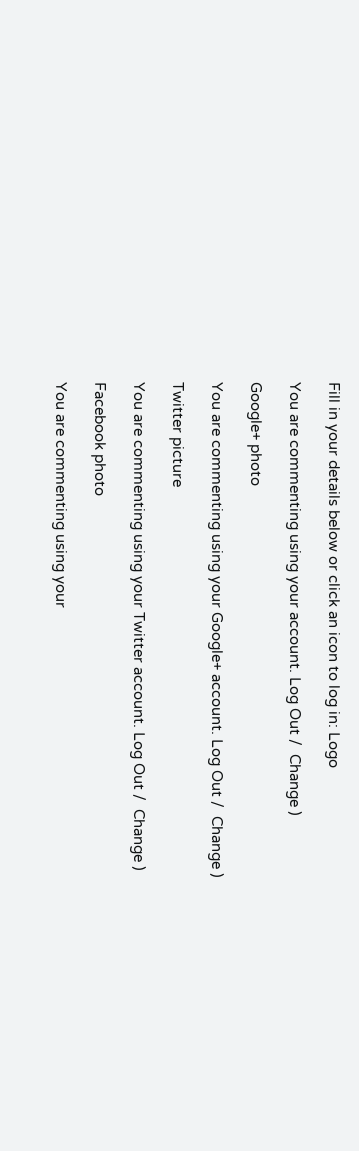Fill in your details below or click an icon to log in: Logo

You are commenting using your account. Log Out /  Change )

Google+ photo

You are commenting using your Google+ account. Log Out /  Change )

Twitter picture

You are commenting using your Twitter account. Log Out /  Change )

Facebook photo

You are commenting using your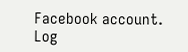Facebook account. Log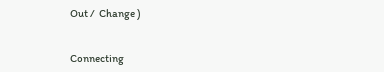Out /  Change )


Connecting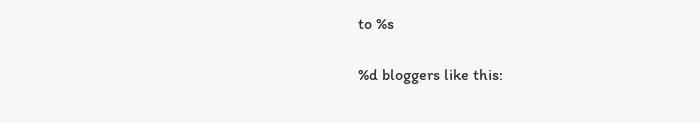to %s

%d bloggers like this: